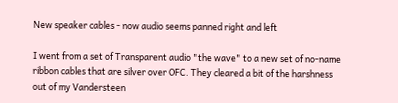New speaker cables - now audio seems panned right and left

I went from a set of Transparent audio "the wave" to a new set of no-name ribbon cables that are silver over OFC. They cleared a bit of the harshness out of my Vandersteen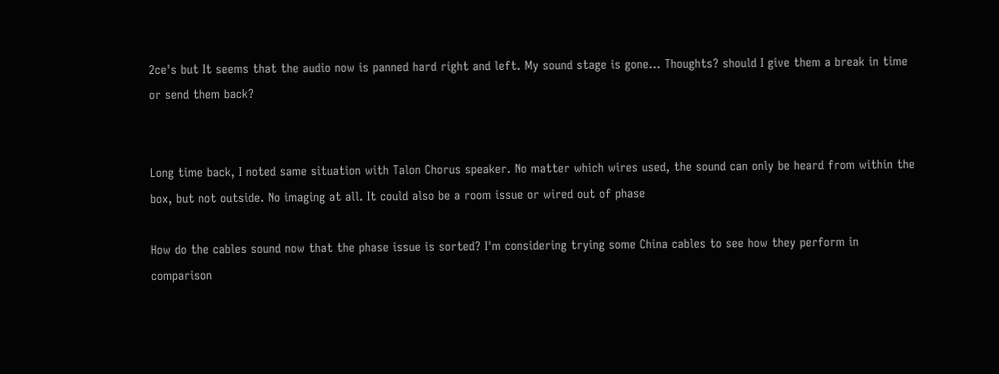2ce's but It seems that the audio now is panned hard right and left. My sound stage is gone... Thoughts? should I give them a break in time or send them back?


Long time back, I noted same situation with Talon Chorus speaker. No matter which wires used, the sound can only be heard from within the box, but not outside. No imaging at all. It could also be a room issue or wired out of phase

How do the cables sound now that the phase issue is sorted? I'm considering trying some China cables to see how they perform in comparison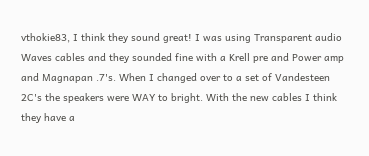vthokie83, I think they sound great! I was using Transparent audio Waves cables and they sounded fine with a Krell pre and Power amp and Magnapan .7's. When I changed over to a set of Vandesteen 2C's the speakers were WAY to bright. With the new cables I think they have a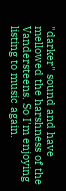"darker" sound and have mellowed the harshness of the Vandersteens. So I'm enjoying listing to music again.